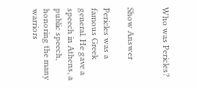Who was Pericles?


Show Answer

Pericles was a famous Greek general. He gave a speech in Athens, a public speech, honoring the many warriors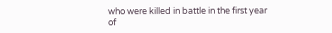who were killed in battle in the first year of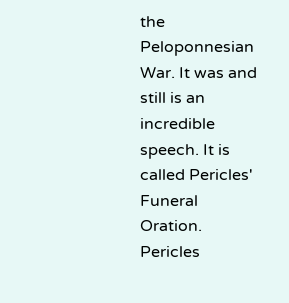the Peloponnesian War. It was and still is an incredible speech. It is called Pericles' Funeral Oration. Pericles